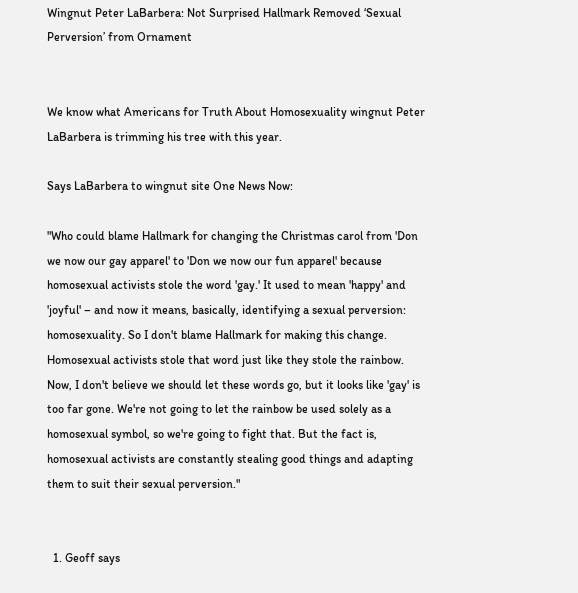Wingnut Peter LaBarbera: Not Surprised Hallmark Removed ‘Sexual Perversion’ from Ornament


We know what Americans for Truth About Homosexuality wingnut Peter LaBarbera is trimming his tree with this year.

Says LaBarbera to wingnut site One News Now:

"Who could blame Hallmark for changing the Christmas carol from 'Don we now our gay apparel' to 'Don we now our fun apparel' because homosexual activists stole the word 'gay.' It used to mean 'happy' and 'joyful' – and now it means, basically, identifying a sexual perversion: homosexuality. So I don't blame Hallmark for making this change. Homosexual activists stole that word just like they stole the rainbow. Now, I don't believe we should let these words go, but it looks like 'gay' is too far gone. We're not going to let the rainbow be used solely as a homosexual symbol, so we're going to fight that. But the fact is, homosexual activists are constantly stealing good things and adapting them to suit their sexual perversion."


  1. Geoff says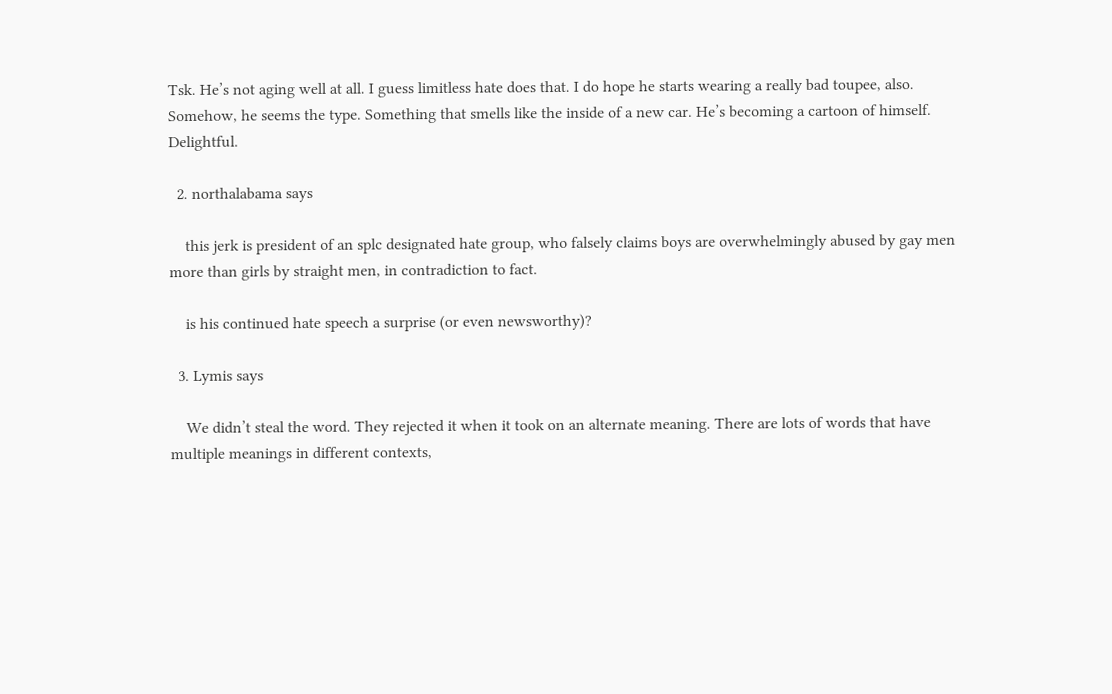Tsk. He’s not aging well at all. I guess limitless hate does that. I do hope he starts wearing a really bad toupee, also. Somehow, he seems the type. Something that smells like the inside of a new car. He’s becoming a cartoon of himself. Delightful.

  2. northalabama says

    this jerk is president of an splc designated hate group, who falsely claims boys are overwhelmingly abused by gay men more than girls by straight men, in contradiction to fact.

    is his continued hate speech a surprise (or even newsworthy)?

  3. Lymis says

    We didn’t steal the word. They rejected it when it took on an alternate meaning. There are lots of words that have multiple meanings in different contexts,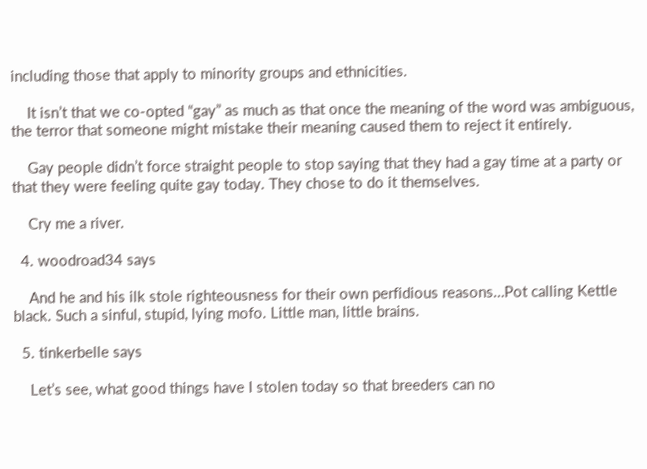including those that apply to minority groups and ethnicities.

    It isn’t that we co-opted “gay” as much as that once the meaning of the word was ambiguous, the terror that someone might mistake their meaning caused them to reject it entirely.

    Gay people didn’t force straight people to stop saying that they had a gay time at a party or that they were feeling quite gay today. They chose to do it themselves.

    Cry me a river.

  4. woodroad34 says

    And he and his ilk stole righteousness for their own perfidious reasons…Pot calling Kettle black. Such a sinful, stupid, lying mofo. Little man, little brains.

  5. tinkerbelle says

    Let’s see, what good things have I stolen today so that breeders can no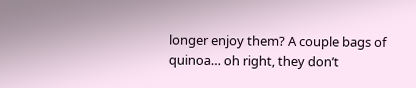longer enjoy them? A couple bags of quinoa… oh right, they don’t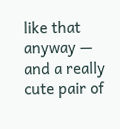like that anyway — and a really cute pair of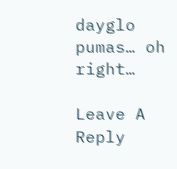dayglo pumas… oh right…

Leave A Reply